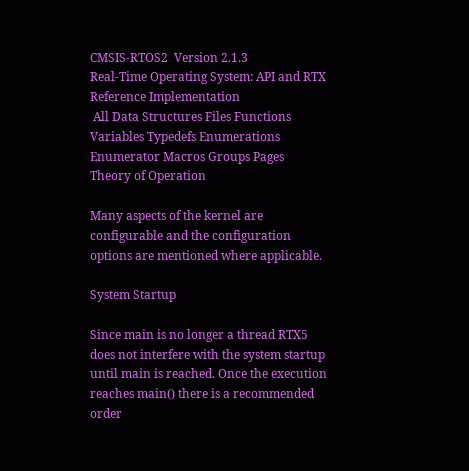CMSIS-RTOS2  Version 2.1.3
Real-Time Operating System: API and RTX Reference Implementation
 All Data Structures Files Functions Variables Typedefs Enumerations Enumerator Macros Groups Pages
Theory of Operation

Many aspects of the kernel are configurable and the configuration options are mentioned where applicable.

System Startup

Since main is no longer a thread RTX5 does not interfere with the system startup until main is reached. Once the execution reaches main() there is a recommended order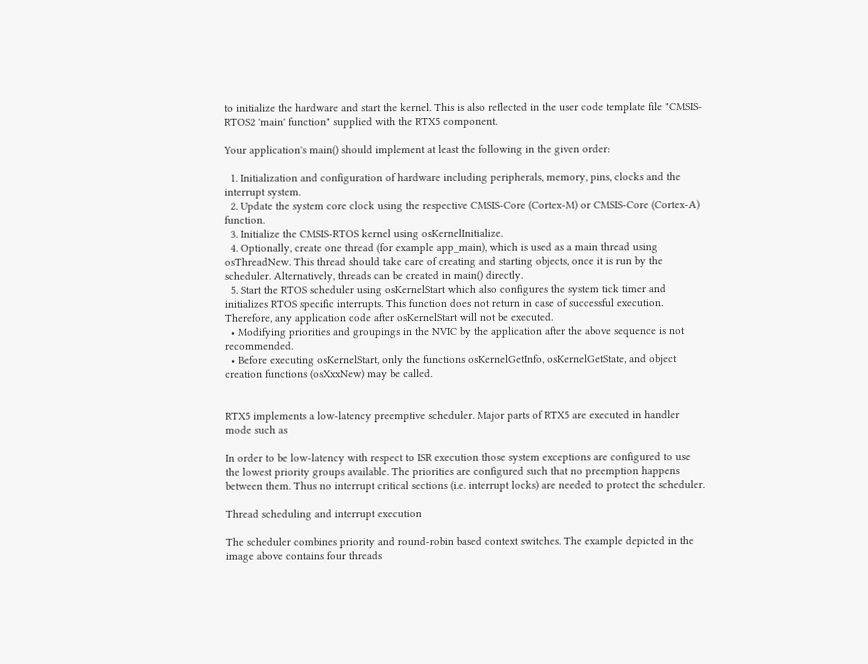to initialize the hardware and start the kernel. This is also reflected in the user code template file "CMSIS-RTOS2 'main' function" supplied with the RTX5 component.

Your application's main() should implement at least the following in the given order:

  1. Initialization and configuration of hardware including peripherals, memory, pins, clocks and the interrupt system.
  2. Update the system core clock using the respective CMSIS-Core (Cortex-M) or CMSIS-Core (Cortex-A) function.
  3. Initialize the CMSIS-RTOS kernel using osKernelInitialize.
  4. Optionally, create one thread (for example app_main), which is used as a main thread using osThreadNew. This thread should take care of creating and starting objects, once it is run by the scheduler. Alternatively, threads can be created in main() directly.
  5. Start the RTOS scheduler using osKernelStart which also configures the system tick timer and initializes RTOS specific interrupts. This function does not return in case of successful execution. Therefore, any application code after osKernelStart will not be executed.
  • Modifying priorities and groupings in the NVIC by the application after the above sequence is not recommended.
  • Before executing osKernelStart, only the functions osKernelGetInfo, osKernelGetState, and object creation functions (osXxxNew) may be called.


RTX5 implements a low-latency preemptive scheduler. Major parts of RTX5 are executed in handler mode such as

In order to be low-latency with respect to ISR execution those system exceptions are configured to use the lowest priority groups available. The priorities are configured such that no preemption happens between them. Thus no interrupt critical sections (i.e. interrupt locks) are needed to protect the scheduler.

Thread scheduling and interrupt execution

The scheduler combines priority and round-robin based context switches. The example depicted in the image above contains four threads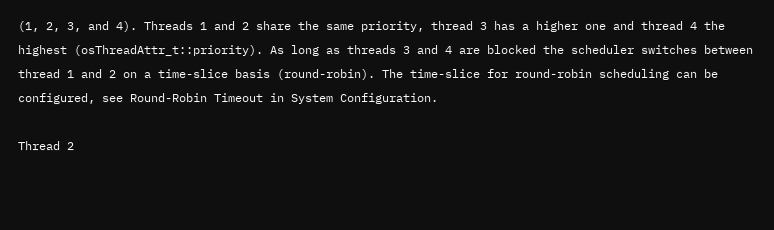(1, 2, 3, and 4). Threads 1 and 2 share the same priority, thread 3 has a higher one and thread 4 the highest (osThreadAttr_t::priority). As long as threads 3 and 4 are blocked the scheduler switches between thread 1 and 2 on a time-slice basis (round-robin). The time-slice for round-robin scheduling can be configured, see Round-Robin Timeout in System Configuration.

Thread 2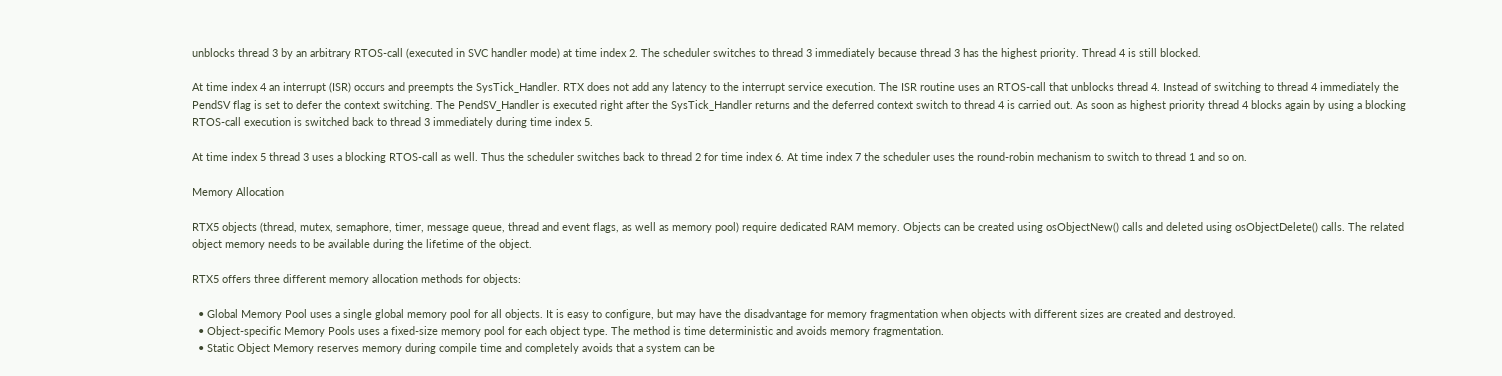unblocks thread 3 by an arbitrary RTOS-call (executed in SVC handler mode) at time index 2. The scheduler switches to thread 3 immediately because thread 3 has the highest priority. Thread 4 is still blocked.

At time index 4 an interrupt (ISR) occurs and preempts the SysTick_Handler. RTX does not add any latency to the interrupt service execution. The ISR routine uses an RTOS-call that unblocks thread 4. Instead of switching to thread 4 immediately the PendSV flag is set to defer the context switching. The PendSV_Handler is executed right after the SysTick_Handler returns and the deferred context switch to thread 4 is carried out. As soon as highest priority thread 4 blocks again by using a blocking RTOS-call execution is switched back to thread 3 immediately during time index 5.

At time index 5 thread 3 uses a blocking RTOS-call as well. Thus the scheduler switches back to thread 2 for time index 6. At time index 7 the scheduler uses the round-robin mechanism to switch to thread 1 and so on.

Memory Allocation

RTX5 objects (thread, mutex, semaphore, timer, message queue, thread and event flags, as well as memory pool) require dedicated RAM memory. Objects can be created using osObjectNew() calls and deleted using osObjectDelete() calls. The related object memory needs to be available during the lifetime of the object.

RTX5 offers three different memory allocation methods for objects:

  • Global Memory Pool uses a single global memory pool for all objects. It is easy to configure, but may have the disadvantage for memory fragmentation when objects with different sizes are created and destroyed.
  • Object-specific Memory Pools uses a fixed-size memory pool for each object type. The method is time deterministic and avoids memory fragmentation.
  • Static Object Memory reserves memory during compile time and completely avoids that a system can be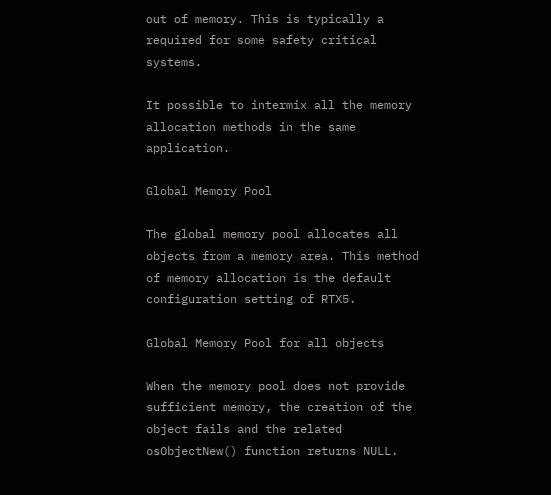out of memory. This is typically a required for some safety critical systems.

It possible to intermix all the memory allocation methods in the same application.

Global Memory Pool

The global memory pool allocates all objects from a memory area. This method of memory allocation is the default configuration setting of RTX5.

Global Memory Pool for all objects

When the memory pool does not provide sufficient memory, the creation of the object fails and the related osObjectNew() function returns NULL.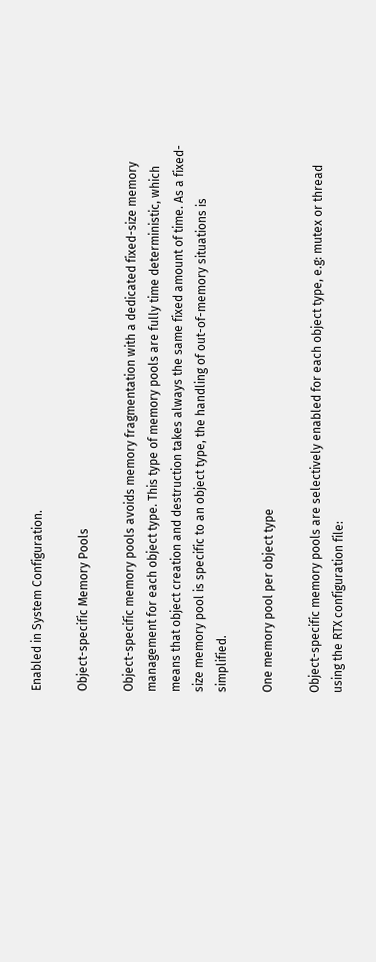Enabled in System Configuration.

Object-specific Memory Pools

Object-specific memory pools avoids memory fragmentation with a dedicated fixed-size memory management for each object type. This type of memory pools are fully time deterministic, which means that object creation and destruction takes always the same fixed amount of time. As a fixed-size memory pool is specific to an object type, the handling of out-of-memory situations is simplified.

One memory pool per object type

Object-specific memory pools are selectively enabled for each object type, e.g: mutex or thread using the RTX configuration file: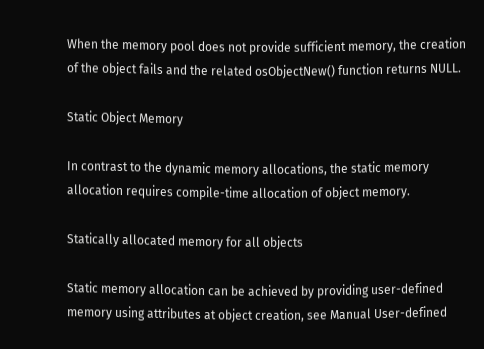When the memory pool does not provide sufficient memory, the creation of the object fails and the related osObjectNew() function returns NULL.

Static Object Memory

In contrast to the dynamic memory allocations, the static memory allocation requires compile-time allocation of object memory.

Statically allocated memory for all objects

Static memory allocation can be achieved by providing user-defined memory using attributes at object creation, see Manual User-defined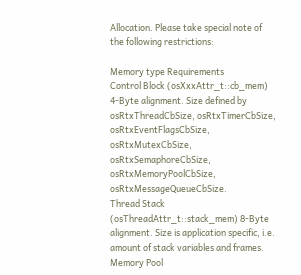Allocation. Please take special note of the following restrictions:

Memory type Requirements
Control Block (osXxxAttr_t::cb_mem) 4-Byte alignment. Size defined by osRtxThreadCbSize, osRtxTimerCbSize, osRtxEventFlagsCbSize, osRtxMutexCbSize, osRtxSemaphoreCbSize, osRtxMemoryPoolCbSize, osRtxMessageQueueCbSize.
Thread Stack (osThreadAttr_t::stack_mem) 8-Byte alignment. Size is application specific, i.e. amount of stack variables and frames.
Memory Pool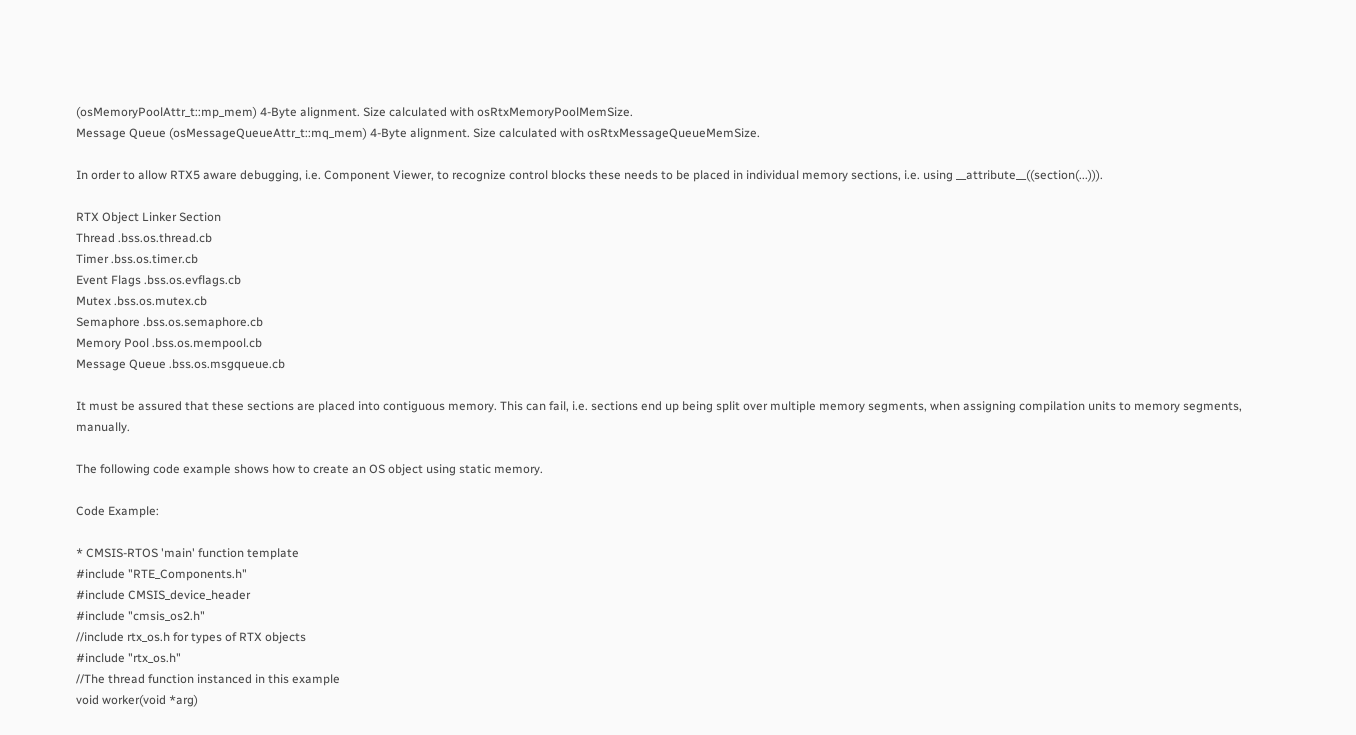(osMemoryPoolAttr_t::mp_mem) 4-Byte alignment. Size calculated with osRtxMemoryPoolMemSize.
Message Queue (osMessageQueueAttr_t::mq_mem) 4-Byte alignment. Size calculated with osRtxMessageQueueMemSize.

In order to allow RTX5 aware debugging, i.e. Component Viewer, to recognize control blocks these needs to be placed in individual memory sections, i.e. using __attribute__((section(...))).

RTX Object Linker Section
Thread .bss.os.thread.cb
Timer .bss.os.timer.cb
Event Flags .bss.os.evflags.cb
Mutex .bss.os.mutex.cb
Semaphore .bss.os.semaphore.cb
Memory Pool .bss.os.mempool.cb
Message Queue .bss.os.msgqueue.cb

It must be assured that these sections are placed into contiguous memory. This can fail, i.e. sections end up being split over multiple memory segments, when assigning compilation units to memory segments, manually.

The following code example shows how to create an OS object using static memory.

Code Example:

* CMSIS-RTOS 'main' function template
#include "RTE_Components.h"
#include CMSIS_device_header
#include "cmsis_os2.h"
//include rtx_os.h for types of RTX objects
#include "rtx_os.h"
//The thread function instanced in this example
void worker(void *arg)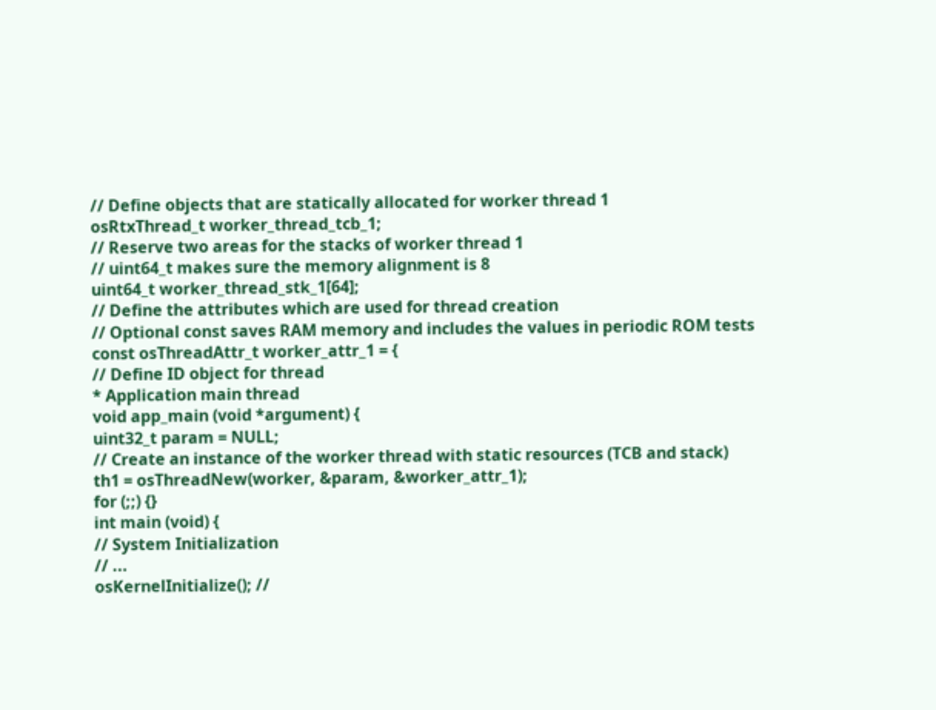// Define objects that are statically allocated for worker thread 1
osRtxThread_t worker_thread_tcb_1;
// Reserve two areas for the stacks of worker thread 1
// uint64_t makes sure the memory alignment is 8
uint64_t worker_thread_stk_1[64];
// Define the attributes which are used for thread creation
// Optional const saves RAM memory and includes the values in periodic ROM tests
const osThreadAttr_t worker_attr_1 = {
// Define ID object for thread
* Application main thread
void app_main (void *argument) {
uint32_t param = NULL;
// Create an instance of the worker thread with static resources (TCB and stack)
th1 = osThreadNew(worker, &param, &worker_attr_1);
for (;;) {}
int main (void) {
// System Initialization
// ...
osKernelInitialize(); //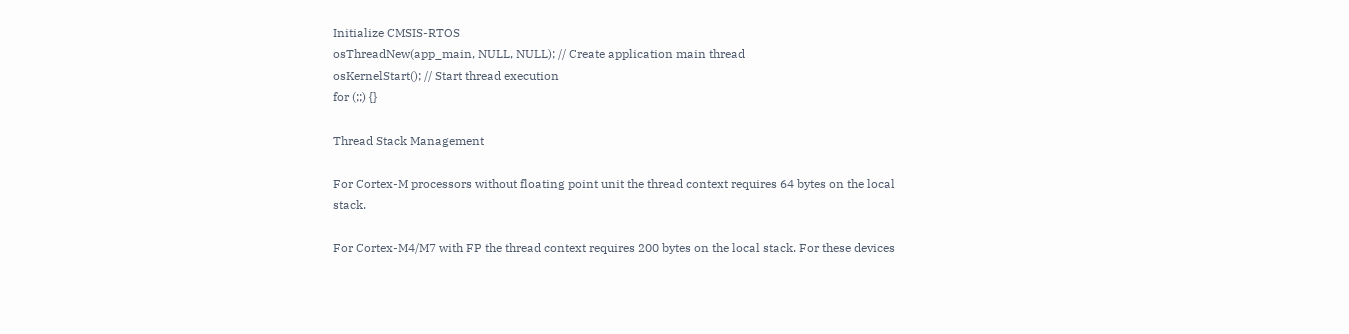Initialize CMSIS-RTOS
osThreadNew(app_main, NULL, NULL); // Create application main thread
osKernelStart(); // Start thread execution
for (;;) {}

Thread Stack Management

For Cortex-M processors without floating point unit the thread context requires 64 bytes on the local stack.

For Cortex-M4/M7 with FP the thread context requires 200 bytes on the local stack. For these devices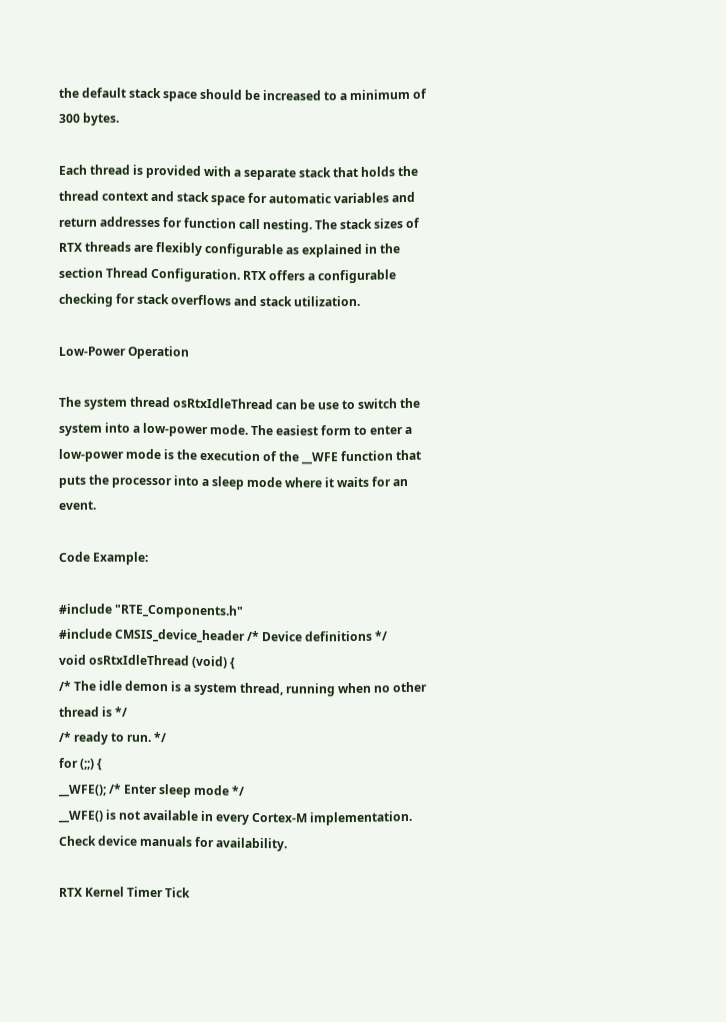the default stack space should be increased to a minimum of 300 bytes.

Each thread is provided with a separate stack that holds the thread context and stack space for automatic variables and return addresses for function call nesting. The stack sizes of RTX threads are flexibly configurable as explained in the section Thread Configuration. RTX offers a configurable checking for stack overflows and stack utilization.

Low-Power Operation

The system thread osRtxIdleThread can be use to switch the system into a low-power mode. The easiest form to enter a low-power mode is the execution of the __WFE function that puts the processor into a sleep mode where it waits for an event.

Code Example:

#include "RTE_Components.h"
#include CMSIS_device_header /* Device definitions */
void osRtxIdleThread (void) {
/* The idle demon is a system thread, running when no other thread is */
/* ready to run. */
for (;;) {
__WFE(); /* Enter sleep mode */
__WFE() is not available in every Cortex-M implementation. Check device manuals for availability.

RTX Kernel Timer Tick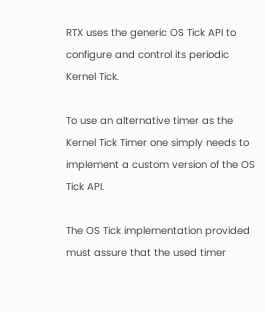RTX uses the generic OS Tick API to configure and control its periodic Kernel Tick.

To use an alternative timer as the Kernel Tick Timer one simply needs to implement a custom version of the OS Tick API.

The OS Tick implementation provided must assure that the used timer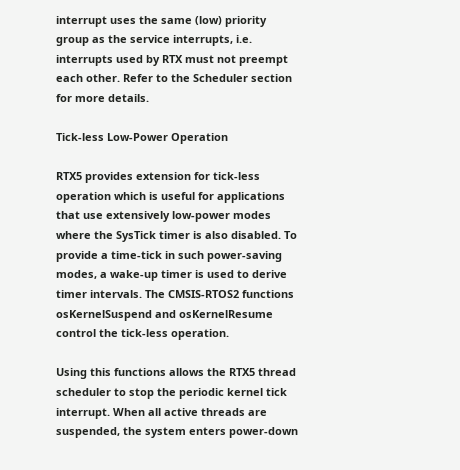interrupt uses the same (low) priority group as the service interrupts, i.e. interrupts used by RTX must not preempt each other. Refer to the Scheduler section for more details.

Tick-less Low-Power Operation

RTX5 provides extension for tick-less operation which is useful for applications that use extensively low-power modes where the SysTick timer is also disabled. To provide a time-tick in such power-saving modes, a wake-up timer is used to derive timer intervals. The CMSIS-RTOS2 functions osKernelSuspend and osKernelResume control the tick-less operation.

Using this functions allows the RTX5 thread scheduler to stop the periodic kernel tick interrupt. When all active threads are suspended, the system enters power-down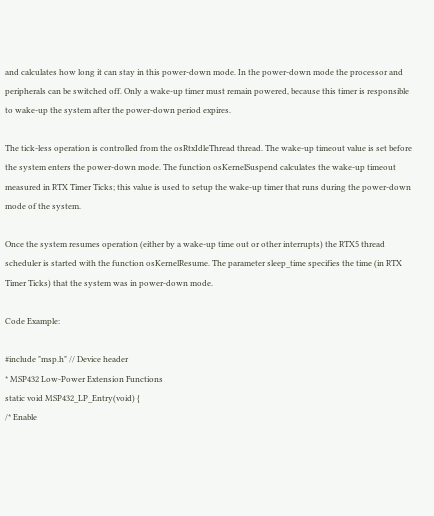and calculates how long it can stay in this power-down mode. In the power-down mode the processor and peripherals can be switched off. Only a wake-up timer must remain powered, because this timer is responsible to wake-up the system after the power-down period expires.

The tick-less operation is controlled from the osRtxIdleThread thread. The wake-up timeout value is set before the system enters the power-down mode. The function osKernelSuspend calculates the wake-up timeout measured in RTX Timer Ticks; this value is used to setup the wake-up timer that runs during the power-down mode of the system.

Once the system resumes operation (either by a wake-up time out or other interrupts) the RTX5 thread scheduler is started with the function osKernelResume. The parameter sleep_time specifies the time (in RTX Timer Ticks) that the system was in power-down mode.

Code Example:

#include "msp.h" // Device header
* MSP432 Low-Power Extension Functions
static void MSP432_LP_Entry(void) {
/* Enable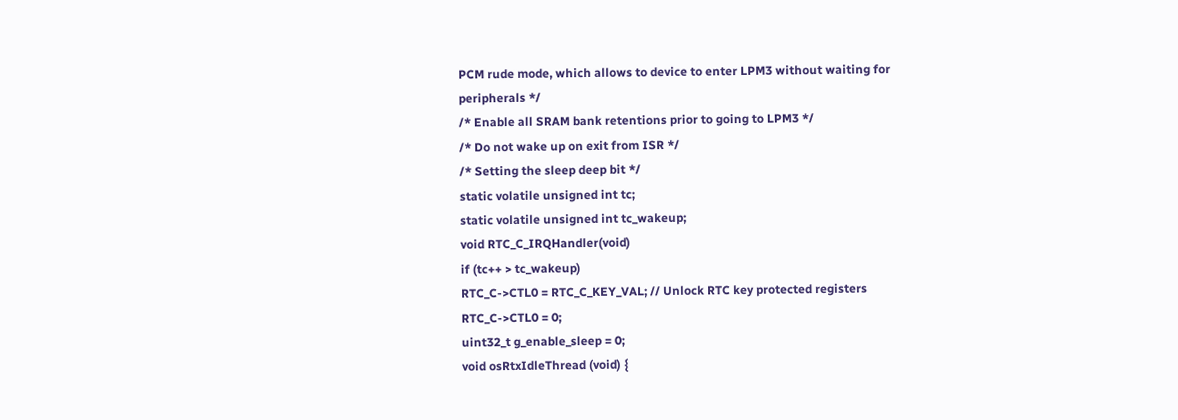PCM rude mode, which allows to device to enter LPM3 without waiting for peripherals */
/* Enable all SRAM bank retentions prior to going to LPM3 */
/* Do not wake up on exit from ISR */
/* Setting the sleep deep bit */
static volatile unsigned int tc;
static volatile unsigned int tc_wakeup;
void RTC_C_IRQHandler(void)
if (tc++ > tc_wakeup)
RTC_C->CTL0 = RTC_C_KEY_VAL; // Unlock RTC key protected registers
RTC_C->CTL0 = 0;
uint32_t g_enable_sleep = 0;
void osRtxIdleThread (void) {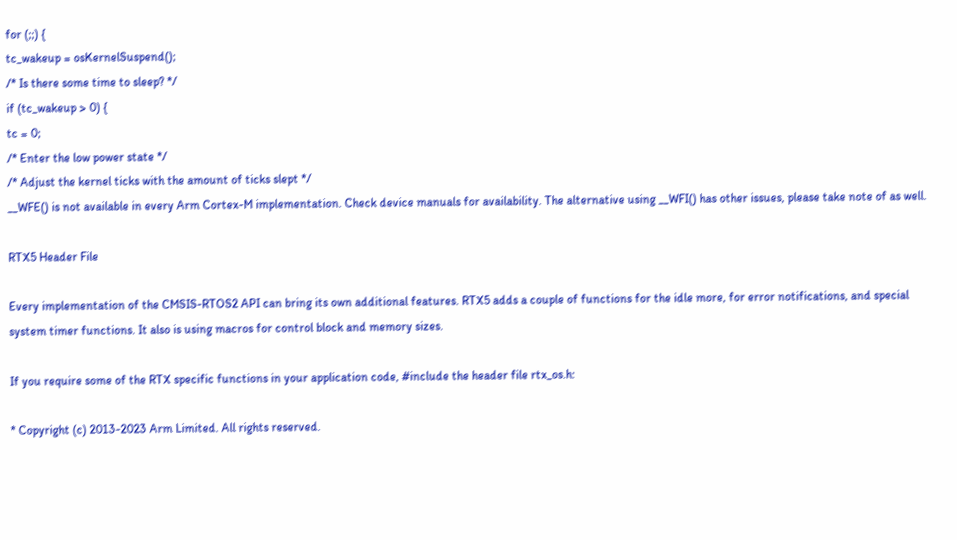for (;;) {
tc_wakeup = osKernelSuspend();
/* Is there some time to sleep? */
if (tc_wakeup > 0) {
tc = 0;
/* Enter the low power state */
/* Adjust the kernel ticks with the amount of ticks slept */
__WFE() is not available in every Arm Cortex-M implementation. Check device manuals for availability. The alternative using __WFI() has other issues, please take note of as well.

RTX5 Header File

Every implementation of the CMSIS-RTOS2 API can bring its own additional features. RTX5 adds a couple of functions for the idle more, for error notifications, and special system timer functions. It also is using macros for control block and memory sizes.

If you require some of the RTX specific functions in your application code, #include the header file rtx_os.h:

* Copyright (c) 2013-2023 Arm Limited. All rights reserved.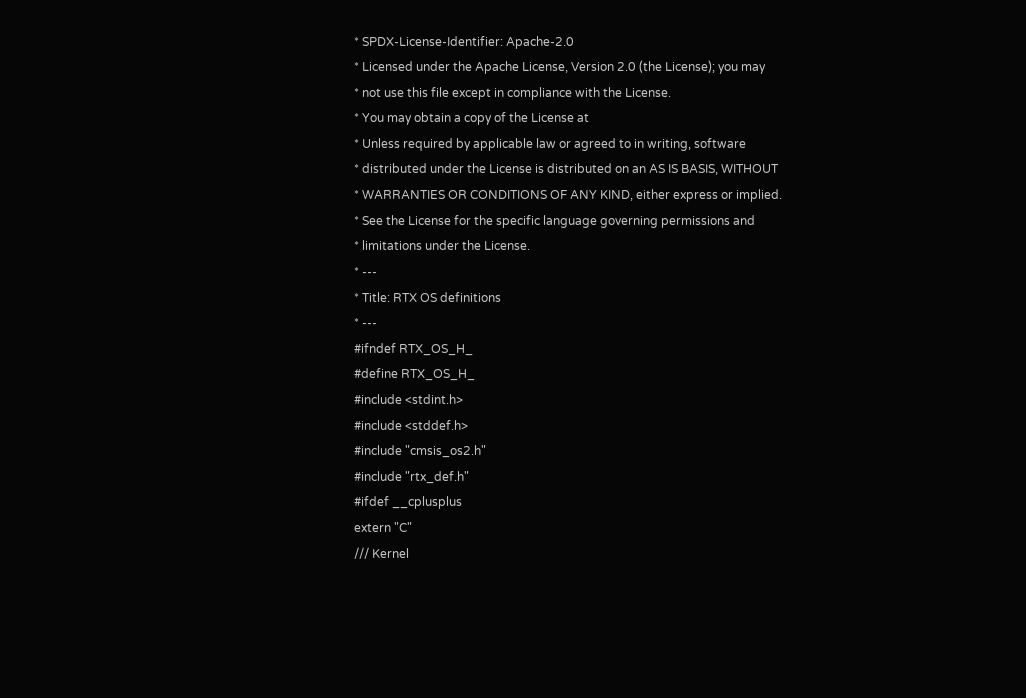* SPDX-License-Identifier: Apache-2.0
* Licensed under the Apache License, Version 2.0 (the License); you may
* not use this file except in compliance with the License.
* You may obtain a copy of the License at
* Unless required by applicable law or agreed to in writing, software
* distributed under the License is distributed on an AS IS BASIS, WITHOUT
* WARRANTIES OR CONDITIONS OF ANY KIND, either express or implied.
* See the License for the specific language governing permissions and
* limitations under the License.
* ---
* Title: RTX OS definitions
* ---
#ifndef RTX_OS_H_
#define RTX_OS_H_
#include <stdint.h>
#include <stddef.h>
#include "cmsis_os2.h"
#include "rtx_def.h"
#ifdef __cplusplus
extern "C"
/// Kernel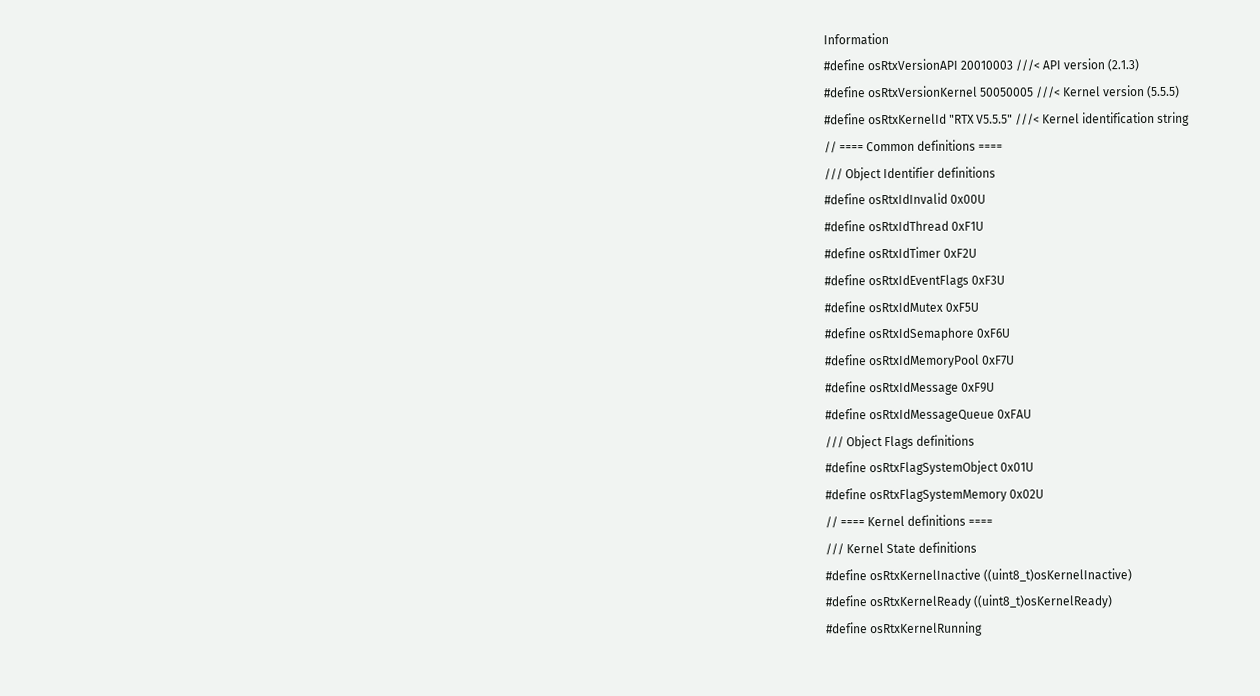Information
#define osRtxVersionAPI 20010003 ///< API version (2.1.3)
#define osRtxVersionKernel 50050005 ///< Kernel version (5.5.5)
#define osRtxKernelId "RTX V5.5.5" ///< Kernel identification string
// ==== Common definitions ====
/// Object Identifier definitions
#define osRtxIdInvalid 0x00U
#define osRtxIdThread 0xF1U
#define osRtxIdTimer 0xF2U
#define osRtxIdEventFlags 0xF3U
#define osRtxIdMutex 0xF5U
#define osRtxIdSemaphore 0xF6U
#define osRtxIdMemoryPool 0xF7U
#define osRtxIdMessage 0xF9U
#define osRtxIdMessageQueue 0xFAU
/// Object Flags definitions
#define osRtxFlagSystemObject 0x01U
#define osRtxFlagSystemMemory 0x02U
// ==== Kernel definitions ====
/// Kernel State definitions
#define osRtxKernelInactive ((uint8_t)osKernelInactive)
#define osRtxKernelReady ((uint8_t)osKernelReady)
#define osRtxKernelRunning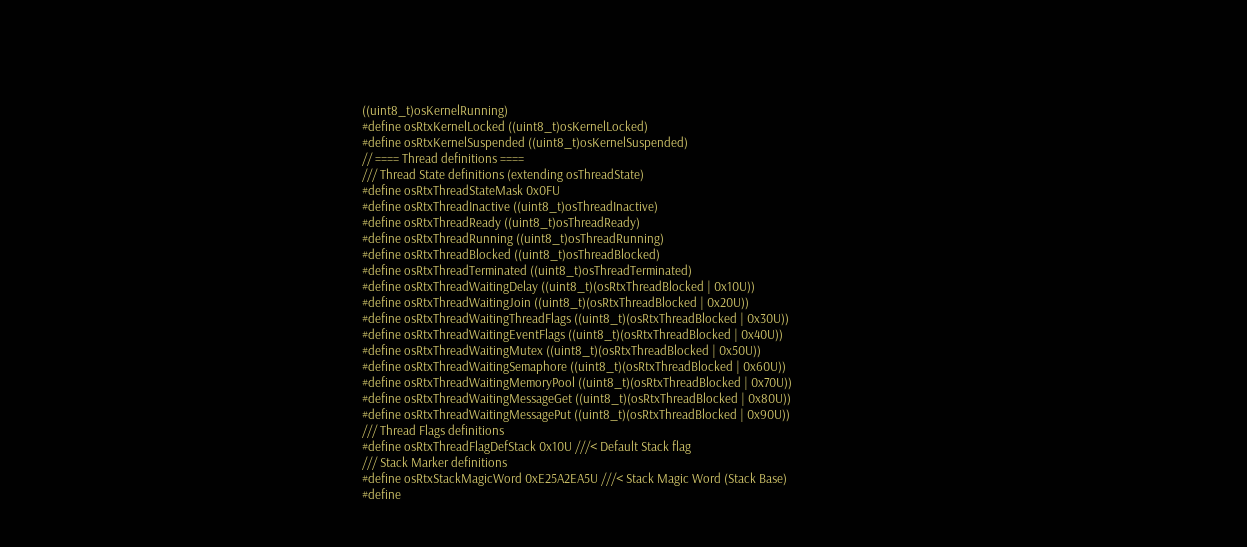((uint8_t)osKernelRunning)
#define osRtxKernelLocked ((uint8_t)osKernelLocked)
#define osRtxKernelSuspended ((uint8_t)osKernelSuspended)
// ==== Thread definitions ====
/// Thread State definitions (extending osThreadState)
#define osRtxThreadStateMask 0x0FU
#define osRtxThreadInactive ((uint8_t)osThreadInactive)
#define osRtxThreadReady ((uint8_t)osThreadReady)
#define osRtxThreadRunning ((uint8_t)osThreadRunning)
#define osRtxThreadBlocked ((uint8_t)osThreadBlocked)
#define osRtxThreadTerminated ((uint8_t)osThreadTerminated)
#define osRtxThreadWaitingDelay ((uint8_t)(osRtxThreadBlocked | 0x10U))
#define osRtxThreadWaitingJoin ((uint8_t)(osRtxThreadBlocked | 0x20U))
#define osRtxThreadWaitingThreadFlags ((uint8_t)(osRtxThreadBlocked | 0x30U))
#define osRtxThreadWaitingEventFlags ((uint8_t)(osRtxThreadBlocked | 0x40U))
#define osRtxThreadWaitingMutex ((uint8_t)(osRtxThreadBlocked | 0x50U))
#define osRtxThreadWaitingSemaphore ((uint8_t)(osRtxThreadBlocked | 0x60U))
#define osRtxThreadWaitingMemoryPool ((uint8_t)(osRtxThreadBlocked | 0x70U))
#define osRtxThreadWaitingMessageGet ((uint8_t)(osRtxThreadBlocked | 0x80U))
#define osRtxThreadWaitingMessagePut ((uint8_t)(osRtxThreadBlocked | 0x90U))
/// Thread Flags definitions
#define osRtxThreadFlagDefStack 0x10U ///< Default Stack flag
/// Stack Marker definitions
#define osRtxStackMagicWord 0xE25A2EA5U ///< Stack Magic Word (Stack Base)
#define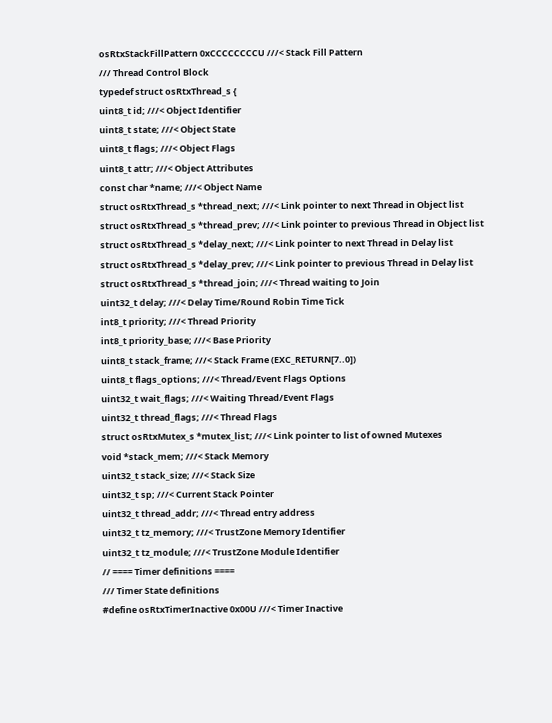osRtxStackFillPattern 0xCCCCCCCCU ///< Stack Fill Pattern
/// Thread Control Block
typedef struct osRtxThread_s {
uint8_t id; ///< Object Identifier
uint8_t state; ///< Object State
uint8_t flags; ///< Object Flags
uint8_t attr; ///< Object Attributes
const char *name; ///< Object Name
struct osRtxThread_s *thread_next; ///< Link pointer to next Thread in Object list
struct osRtxThread_s *thread_prev; ///< Link pointer to previous Thread in Object list
struct osRtxThread_s *delay_next; ///< Link pointer to next Thread in Delay list
struct osRtxThread_s *delay_prev; ///< Link pointer to previous Thread in Delay list
struct osRtxThread_s *thread_join; ///< Thread waiting to Join
uint32_t delay; ///< Delay Time/Round Robin Time Tick
int8_t priority; ///< Thread Priority
int8_t priority_base; ///< Base Priority
uint8_t stack_frame; ///< Stack Frame (EXC_RETURN[7..0])
uint8_t flags_options; ///< Thread/Event Flags Options
uint32_t wait_flags; ///< Waiting Thread/Event Flags
uint32_t thread_flags; ///< Thread Flags
struct osRtxMutex_s *mutex_list; ///< Link pointer to list of owned Mutexes
void *stack_mem; ///< Stack Memory
uint32_t stack_size; ///< Stack Size
uint32_t sp; ///< Current Stack Pointer
uint32_t thread_addr; ///< Thread entry address
uint32_t tz_memory; ///< TrustZone Memory Identifier
uint32_t tz_module; ///< TrustZone Module Identifier
// ==== Timer definitions ====
/// Timer State definitions
#define osRtxTimerInactive 0x00U ///< Timer Inactive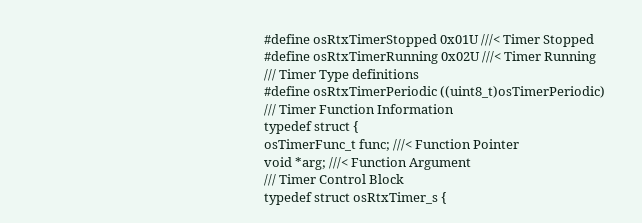#define osRtxTimerStopped 0x01U ///< Timer Stopped
#define osRtxTimerRunning 0x02U ///< Timer Running
/// Timer Type definitions
#define osRtxTimerPeriodic ((uint8_t)osTimerPeriodic)
/// Timer Function Information
typedef struct {
osTimerFunc_t func; ///< Function Pointer
void *arg; ///< Function Argument
/// Timer Control Block
typedef struct osRtxTimer_s {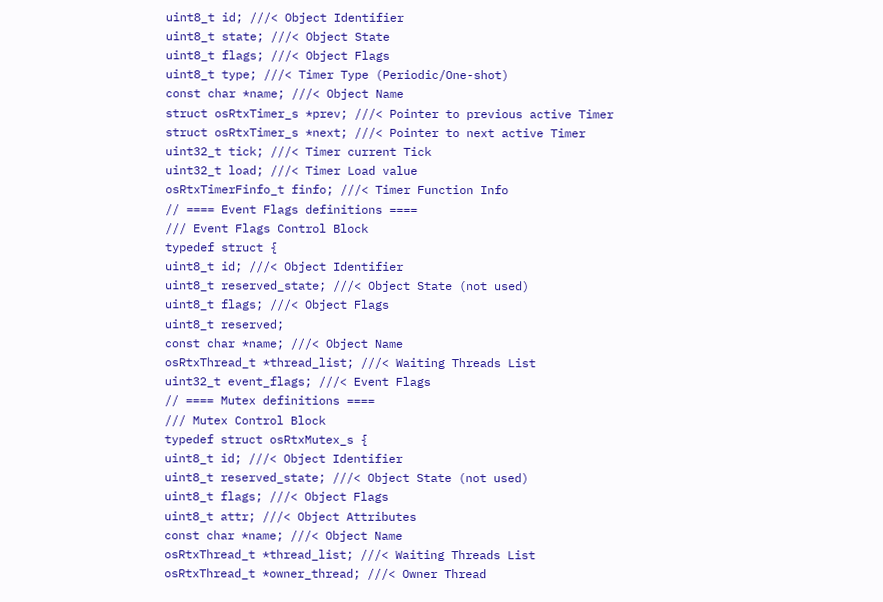uint8_t id; ///< Object Identifier
uint8_t state; ///< Object State
uint8_t flags; ///< Object Flags
uint8_t type; ///< Timer Type (Periodic/One-shot)
const char *name; ///< Object Name
struct osRtxTimer_s *prev; ///< Pointer to previous active Timer
struct osRtxTimer_s *next; ///< Pointer to next active Timer
uint32_t tick; ///< Timer current Tick
uint32_t load; ///< Timer Load value
osRtxTimerFinfo_t finfo; ///< Timer Function Info
// ==== Event Flags definitions ====
/// Event Flags Control Block
typedef struct {
uint8_t id; ///< Object Identifier
uint8_t reserved_state; ///< Object State (not used)
uint8_t flags; ///< Object Flags
uint8_t reserved;
const char *name; ///< Object Name
osRtxThread_t *thread_list; ///< Waiting Threads List
uint32_t event_flags; ///< Event Flags
// ==== Mutex definitions ====
/// Mutex Control Block
typedef struct osRtxMutex_s {
uint8_t id; ///< Object Identifier
uint8_t reserved_state; ///< Object State (not used)
uint8_t flags; ///< Object Flags
uint8_t attr; ///< Object Attributes
const char *name; ///< Object Name
osRtxThread_t *thread_list; ///< Waiting Threads List
osRtxThread_t *owner_thread; ///< Owner Thread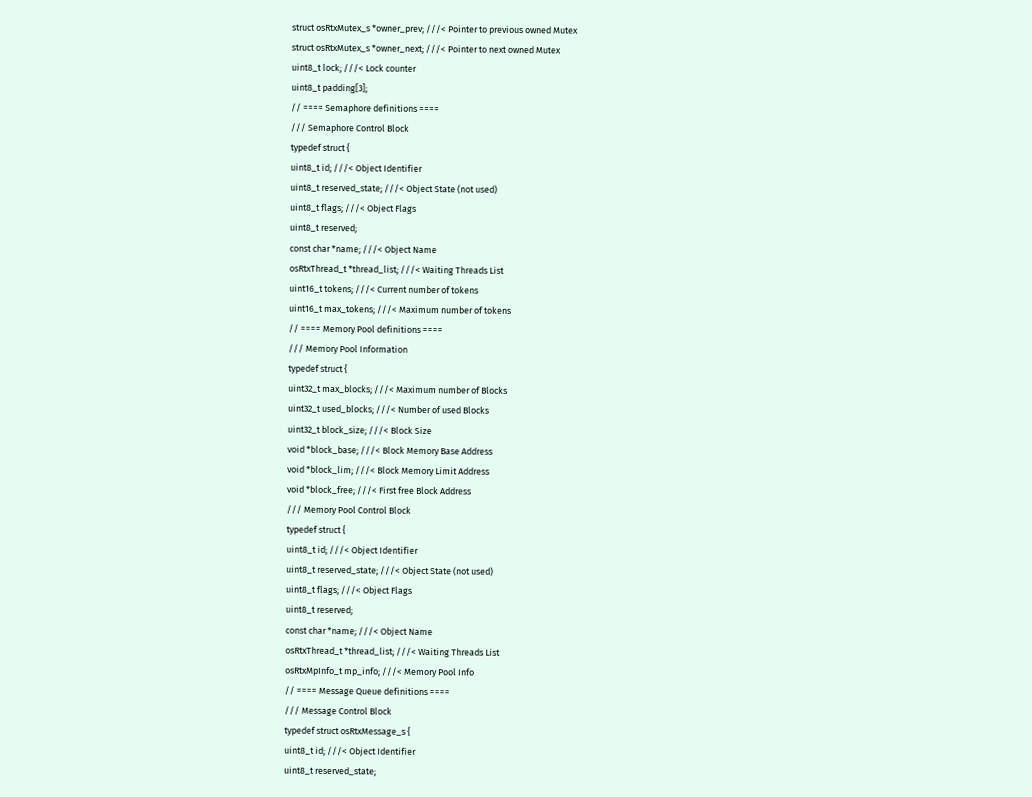struct osRtxMutex_s *owner_prev; ///< Pointer to previous owned Mutex
struct osRtxMutex_s *owner_next; ///< Pointer to next owned Mutex
uint8_t lock; ///< Lock counter
uint8_t padding[3];
// ==== Semaphore definitions ====
/// Semaphore Control Block
typedef struct {
uint8_t id; ///< Object Identifier
uint8_t reserved_state; ///< Object State (not used)
uint8_t flags; ///< Object Flags
uint8_t reserved;
const char *name; ///< Object Name
osRtxThread_t *thread_list; ///< Waiting Threads List
uint16_t tokens; ///< Current number of tokens
uint16_t max_tokens; ///< Maximum number of tokens
// ==== Memory Pool definitions ====
/// Memory Pool Information
typedef struct {
uint32_t max_blocks; ///< Maximum number of Blocks
uint32_t used_blocks; ///< Number of used Blocks
uint32_t block_size; ///< Block Size
void *block_base; ///< Block Memory Base Address
void *block_lim; ///< Block Memory Limit Address
void *block_free; ///< First free Block Address
/// Memory Pool Control Block
typedef struct {
uint8_t id; ///< Object Identifier
uint8_t reserved_state; ///< Object State (not used)
uint8_t flags; ///< Object Flags
uint8_t reserved;
const char *name; ///< Object Name
osRtxThread_t *thread_list; ///< Waiting Threads List
osRtxMpInfo_t mp_info; ///< Memory Pool Info
// ==== Message Queue definitions ====
/// Message Control Block
typedef struct osRtxMessage_s {
uint8_t id; ///< Object Identifier
uint8_t reserved_state;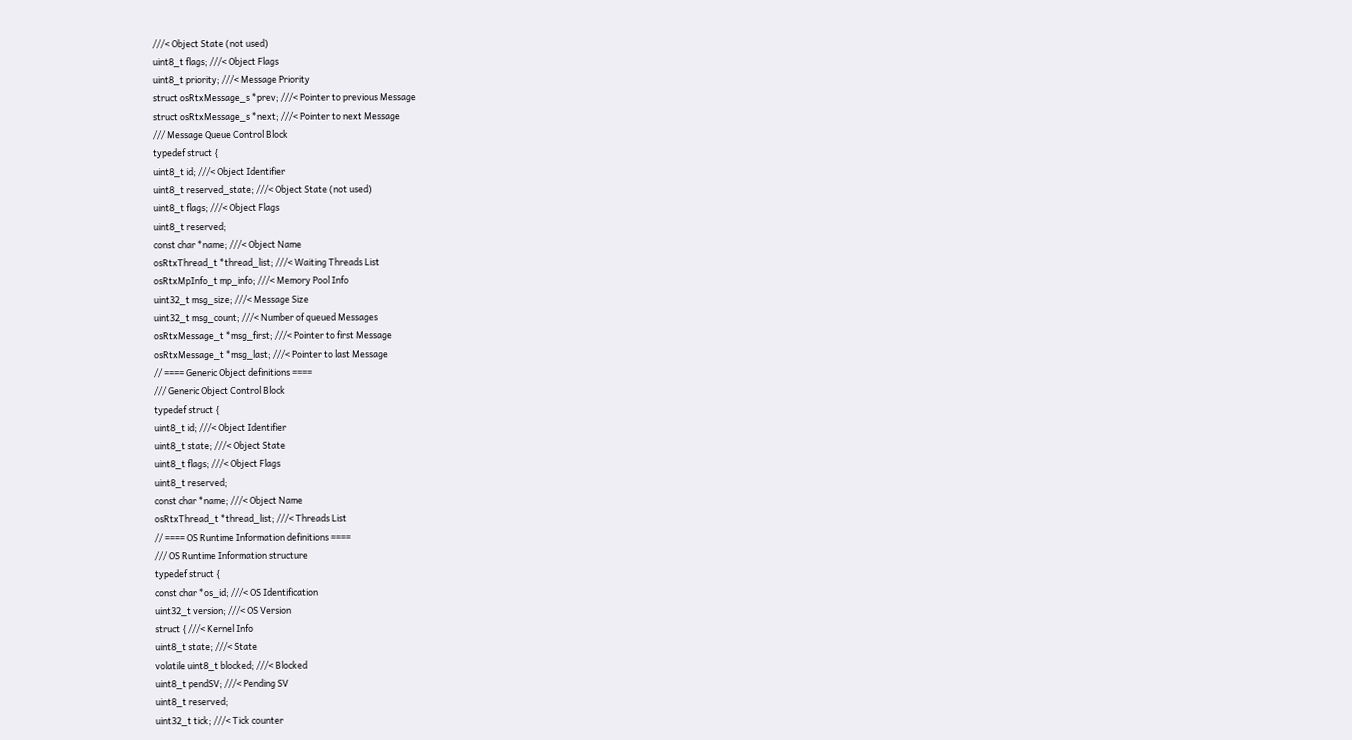///< Object State (not used)
uint8_t flags; ///< Object Flags
uint8_t priority; ///< Message Priority
struct osRtxMessage_s *prev; ///< Pointer to previous Message
struct osRtxMessage_s *next; ///< Pointer to next Message
/// Message Queue Control Block
typedef struct {
uint8_t id; ///< Object Identifier
uint8_t reserved_state; ///< Object State (not used)
uint8_t flags; ///< Object Flags
uint8_t reserved;
const char *name; ///< Object Name
osRtxThread_t *thread_list; ///< Waiting Threads List
osRtxMpInfo_t mp_info; ///< Memory Pool Info
uint32_t msg_size; ///< Message Size
uint32_t msg_count; ///< Number of queued Messages
osRtxMessage_t *msg_first; ///< Pointer to first Message
osRtxMessage_t *msg_last; ///< Pointer to last Message
// ==== Generic Object definitions ====
/// Generic Object Control Block
typedef struct {
uint8_t id; ///< Object Identifier
uint8_t state; ///< Object State
uint8_t flags; ///< Object Flags
uint8_t reserved;
const char *name; ///< Object Name
osRtxThread_t *thread_list; ///< Threads List
// ==== OS Runtime Information definitions ====
/// OS Runtime Information structure
typedef struct {
const char *os_id; ///< OS Identification
uint32_t version; ///< OS Version
struct { ///< Kernel Info
uint8_t state; ///< State
volatile uint8_t blocked; ///< Blocked
uint8_t pendSV; ///< Pending SV
uint8_t reserved;
uint32_t tick; ///< Tick counter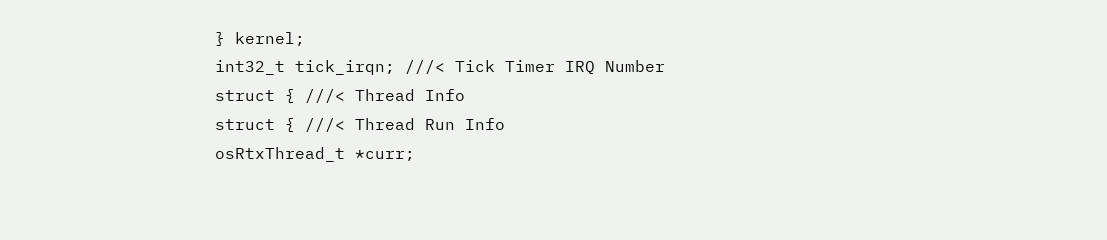} kernel;
int32_t tick_irqn; ///< Tick Timer IRQ Number
struct { ///< Thread Info
struct { ///< Thread Run Info
osRtxThread_t *curr;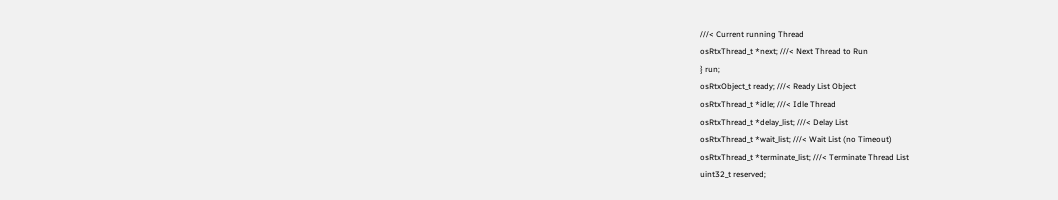///< Current running Thread
osRtxThread_t *next; ///< Next Thread to Run
} run;
osRtxObject_t ready; ///< Ready List Object
osRtxThread_t *idle; ///< Idle Thread
osRtxThread_t *delay_list; ///< Delay List
osRtxThread_t *wait_list; ///< Wait List (no Timeout)
osRtxThread_t *terminate_list; ///< Terminate Thread List
uint32_t reserved;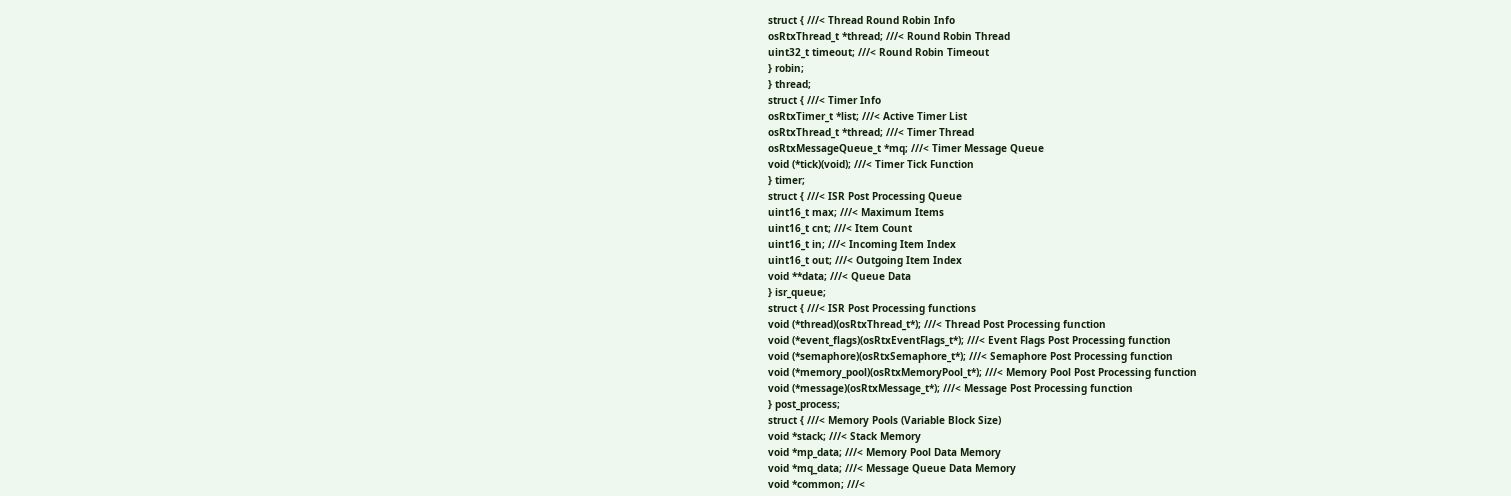struct { ///< Thread Round Robin Info
osRtxThread_t *thread; ///< Round Robin Thread
uint32_t timeout; ///< Round Robin Timeout
} robin;
} thread;
struct { ///< Timer Info
osRtxTimer_t *list; ///< Active Timer List
osRtxThread_t *thread; ///< Timer Thread
osRtxMessageQueue_t *mq; ///< Timer Message Queue
void (*tick)(void); ///< Timer Tick Function
} timer;
struct { ///< ISR Post Processing Queue
uint16_t max; ///< Maximum Items
uint16_t cnt; ///< Item Count
uint16_t in; ///< Incoming Item Index
uint16_t out; ///< Outgoing Item Index
void **data; ///< Queue Data
} isr_queue;
struct { ///< ISR Post Processing functions
void (*thread)(osRtxThread_t*); ///< Thread Post Processing function
void (*event_flags)(osRtxEventFlags_t*); ///< Event Flags Post Processing function
void (*semaphore)(osRtxSemaphore_t*); ///< Semaphore Post Processing function
void (*memory_pool)(osRtxMemoryPool_t*); ///< Memory Pool Post Processing function
void (*message)(osRtxMessage_t*); ///< Message Post Processing function
} post_process;
struct { ///< Memory Pools (Variable Block Size)
void *stack; ///< Stack Memory
void *mp_data; ///< Memory Pool Data Memory
void *mq_data; ///< Message Queue Data Memory
void *common; ///<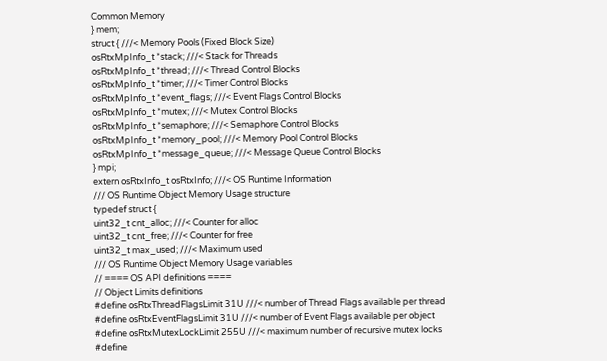Common Memory
} mem;
struct { ///< Memory Pools (Fixed Block Size)
osRtxMpInfo_t *stack; ///< Stack for Threads
osRtxMpInfo_t *thread; ///< Thread Control Blocks
osRtxMpInfo_t *timer; ///< Timer Control Blocks
osRtxMpInfo_t *event_flags; ///< Event Flags Control Blocks
osRtxMpInfo_t *mutex; ///< Mutex Control Blocks
osRtxMpInfo_t *semaphore; ///< Semaphore Control Blocks
osRtxMpInfo_t *memory_pool; ///< Memory Pool Control Blocks
osRtxMpInfo_t *message_queue; ///< Message Queue Control Blocks
} mpi;
extern osRtxInfo_t osRtxInfo; ///< OS Runtime Information
/// OS Runtime Object Memory Usage structure
typedef struct {
uint32_t cnt_alloc; ///< Counter for alloc
uint32_t cnt_free; ///< Counter for free
uint32_t max_used; ///< Maximum used
/// OS Runtime Object Memory Usage variables
// ==== OS API definitions ====
// Object Limits definitions
#define osRtxThreadFlagsLimit 31U ///< number of Thread Flags available per thread
#define osRtxEventFlagsLimit 31U ///< number of Event Flags available per object
#define osRtxMutexLockLimit 255U ///< maximum number of recursive mutex locks
#define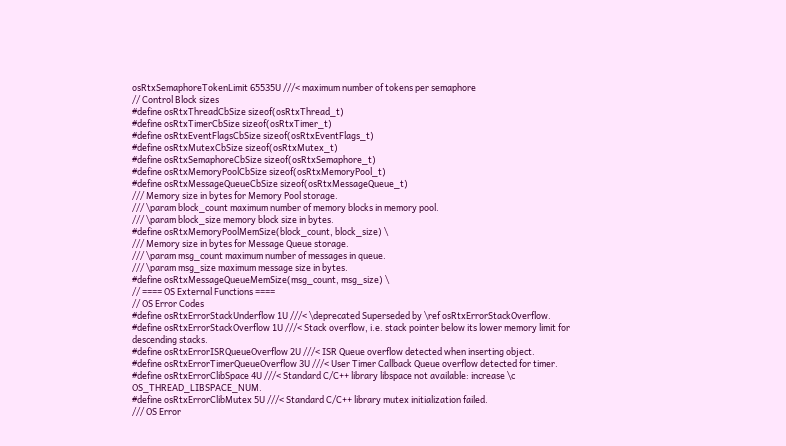osRtxSemaphoreTokenLimit 65535U ///< maximum number of tokens per semaphore
// Control Block sizes
#define osRtxThreadCbSize sizeof(osRtxThread_t)
#define osRtxTimerCbSize sizeof(osRtxTimer_t)
#define osRtxEventFlagsCbSize sizeof(osRtxEventFlags_t)
#define osRtxMutexCbSize sizeof(osRtxMutex_t)
#define osRtxSemaphoreCbSize sizeof(osRtxSemaphore_t)
#define osRtxMemoryPoolCbSize sizeof(osRtxMemoryPool_t)
#define osRtxMessageQueueCbSize sizeof(osRtxMessageQueue_t)
/// Memory size in bytes for Memory Pool storage.
/// \param block_count maximum number of memory blocks in memory pool.
/// \param block_size memory block size in bytes.
#define osRtxMemoryPoolMemSize(block_count, block_size) \
/// Memory size in bytes for Message Queue storage.
/// \param msg_count maximum number of messages in queue.
/// \param msg_size maximum message size in bytes.
#define osRtxMessageQueueMemSize(msg_count, msg_size) \
// ==== OS External Functions ====
// OS Error Codes
#define osRtxErrorStackUnderflow 1U ///< \deprecated Superseded by \ref osRtxErrorStackOverflow.
#define osRtxErrorStackOverflow 1U ///< Stack overflow, i.e. stack pointer below its lower memory limit for descending stacks.
#define osRtxErrorISRQueueOverflow 2U ///< ISR Queue overflow detected when inserting object.
#define osRtxErrorTimerQueueOverflow 3U ///< User Timer Callback Queue overflow detected for timer.
#define osRtxErrorClibSpace 4U ///< Standard C/C++ library libspace not available: increase \c OS_THREAD_LIBSPACE_NUM.
#define osRtxErrorClibMutex 5U ///< Standard C/C++ library mutex initialization failed.
/// OS Error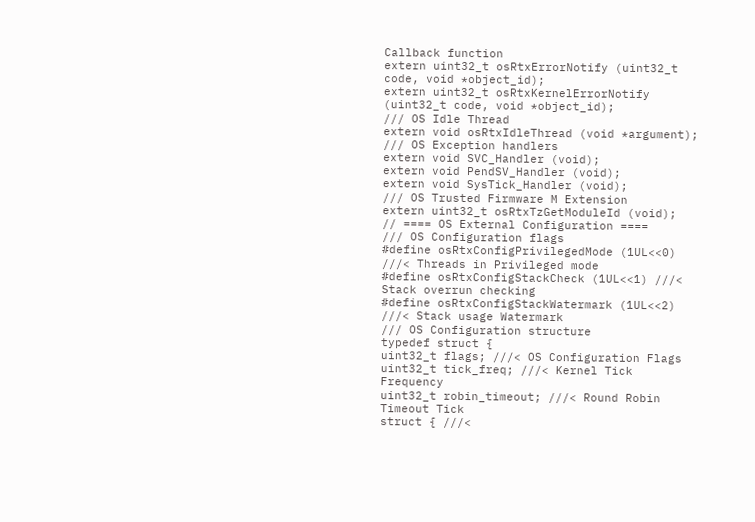Callback function
extern uint32_t osRtxErrorNotify (uint32_t code, void *object_id);
extern uint32_t osRtxKernelErrorNotify (uint32_t code, void *object_id);
/// OS Idle Thread
extern void osRtxIdleThread (void *argument);
/// OS Exception handlers
extern void SVC_Handler (void);
extern void PendSV_Handler (void);
extern void SysTick_Handler (void);
/// OS Trusted Firmware M Extension
extern uint32_t osRtxTzGetModuleId (void);
// ==== OS External Configuration ====
/// OS Configuration flags
#define osRtxConfigPrivilegedMode (1UL<<0) ///< Threads in Privileged mode
#define osRtxConfigStackCheck (1UL<<1) ///< Stack overrun checking
#define osRtxConfigStackWatermark (1UL<<2) ///< Stack usage Watermark
/// OS Configuration structure
typedef struct {
uint32_t flags; ///< OS Configuration Flags
uint32_t tick_freq; ///< Kernel Tick Frequency
uint32_t robin_timeout; ///< Round Robin Timeout Tick
struct { ///<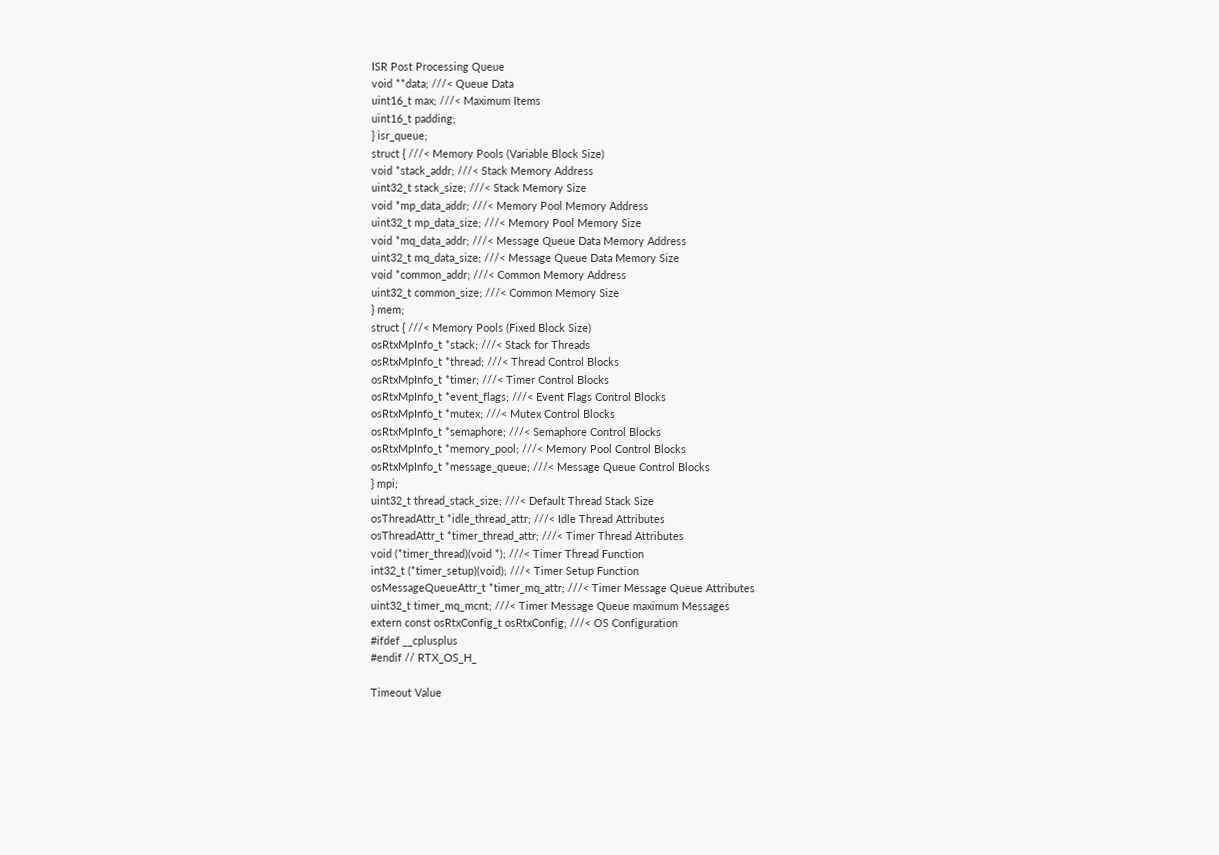ISR Post Processing Queue
void **data; ///< Queue Data
uint16_t max; ///< Maximum Items
uint16_t padding;
} isr_queue;
struct { ///< Memory Pools (Variable Block Size)
void *stack_addr; ///< Stack Memory Address
uint32_t stack_size; ///< Stack Memory Size
void *mp_data_addr; ///< Memory Pool Memory Address
uint32_t mp_data_size; ///< Memory Pool Memory Size
void *mq_data_addr; ///< Message Queue Data Memory Address
uint32_t mq_data_size; ///< Message Queue Data Memory Size
void *common_addr; ///< Common Memory Address
uint32_t common_size; ///< Common Memory Size
} mem;
struct { ///< Memory Pools (Fixed Block Size)
osRtxMpInfo_t *stack; ///< Stack for Threads
osRtxMpInfo_t *thread; ///< Thread Control Blocks
osRtxMpInfo_t *timer; ///< Timer Control Blocks
osRtxMpInfo_t *event_flags; ///< Event Flags Control Blocks
osRtxMpInfo_t *mutex; ///< Mutex Control Blocks
osRtxMpInfo_t *semaphore; ///< Semaphore Control Blocks
osRtxMpInfo_t *memory_pool; ///< Memory Pool Control Blocks
osRtxMpInfo_t *message_queue; ///< Message Queue Control Blocks
} mpi;
uint32_t thread_stack_size; ///< Default Thread Stack Size
osThreadAttr_t *idle_thread_attr; ///< Idle Thread Attributes
osThreadAttr_t *timer_thread_attr; ///< Timer Thread Attributes
void (*timer_thread)(void *); ///< Timer Thread Function
int32_t (*timer_setup)(void); ///< Timer Setup Function
osMessageQueueAttr_t *timer_mq_attr; ///< Timer Message Queue Attributes
uint32_t timer_mq_mcnt; ///< Timer Message Queue maximum Messages
extern const osRtxConfig_t osRtxConfig; ///< OS Configuration
#ifdef __cplusplus
#endif // RTX_OS_H_

Timeout Value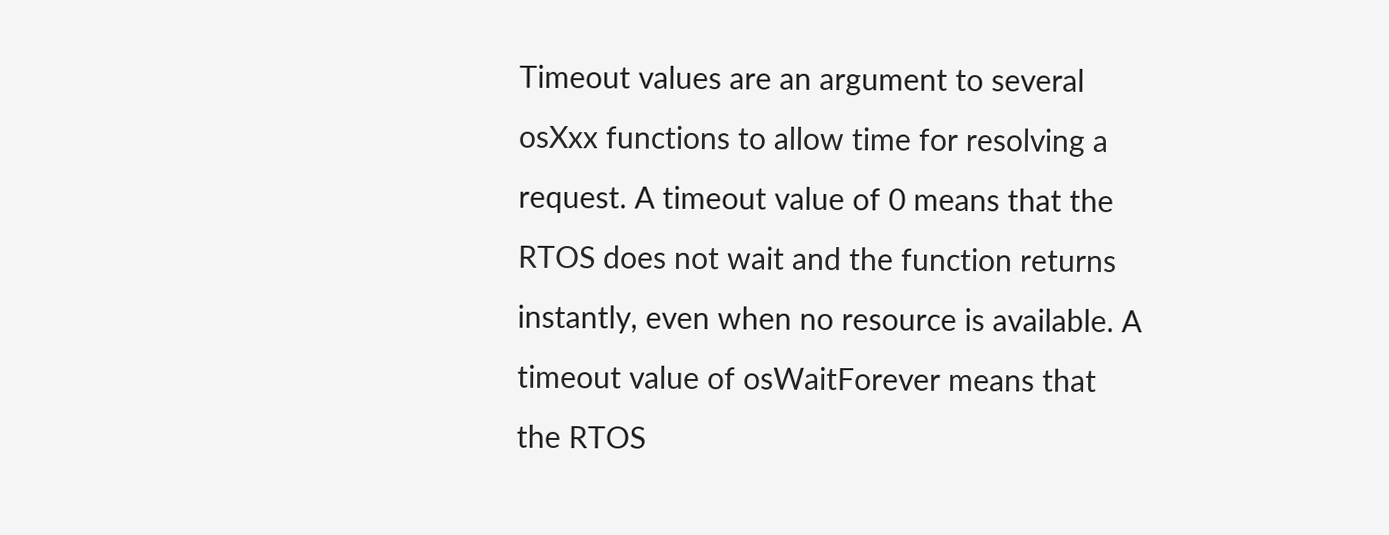Timeout values are an argument to several osXxx functions to allow time for resolving a request. A timeout value of 0 means that the RTOS does not wait and the function returns instantly, even when no resource is available. A timeout value of osWaitForever means that the RTOS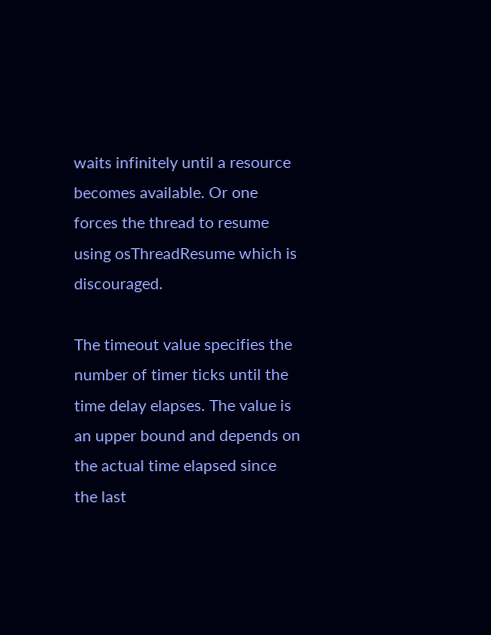waits infinitely until a resource becomes available. Or one forces the thread to resume using osThreadResume which is discouraged.

The timeout value specifies the number of timer ticks until the time delay elapses. The value is an upper bound and depends on the actual time elapsed since the last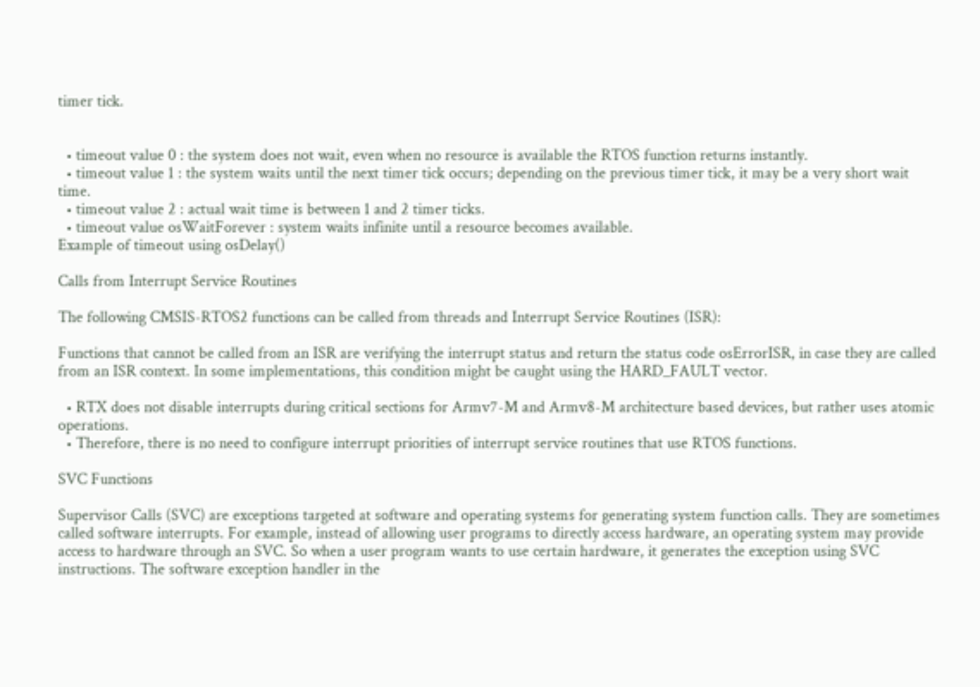timer tick.


  • timeout value 0 : the system does not wait, even when no resource is available the RTOS function returns instantly.
  • timeout value 1 : the system waits until the next timer tick occurs; depending on the previous timer tick, it may be a very short wait time.
  • timeout value 2 : actual wait time is between 1 and 2 timer ticks.
  • timeout value osWaitForever : system waits infinite until a resource becomes available.
Example of timeout using osDelay()

Calls from Interrupt Service Routines

The following CMSIS-RTOS2 functions can be called from threads and Interrupt Service Routines (ISR):

Functions that cannot be called from an ISR are verifying the interrupt status and return the status code osErrorISR, in case they are called from an ISR context. In some implementations, this condition might be caught using the HARD_FAULT vector.

  • RTX does not disable interrupts during critical sections for Armv7-M and Armv8-M architecture based devices, but rather uses atomic operations.
  • Therefore, there is no need to configure interrupt priorities of interrupt service routines that use RTOS functions.

SVC Functions

Supervisor Calls (SVC) are exceptions targeted at software and operating systems for generating system function calls. They are sometimes called software interrupts. For example, instead of allowing user programs to directly access hardware, an operating system may provide access to hardware through an SVC. So when a user program wants to use certain hardware, it generates the exception using SVC instructions. The software exception handler in the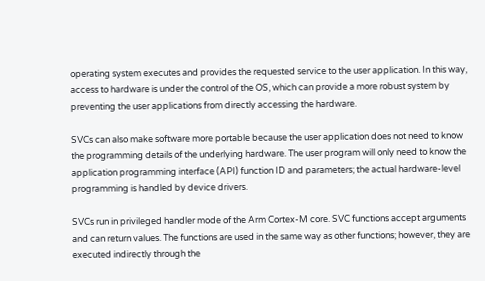operating system executes and provides the requested service to the user application. In this way, access to hardware is under the control of the OS, which can provide a more robust system by preventing the user applications from directly accessing the hardware.

SVCs can also make software more portable because the user application does not need to know the programming details of the underlying hardware. The user program will only need to know the application programming interface (API) function ID and parameters; the actual hardware-level programming is handled by device drivers.

SVCs run in privileged handler mode of the Arm Cortex-M core. SVC functions accept arguments and can return values. The functions are used in the same way as other functions; however, they are executed indirectly through the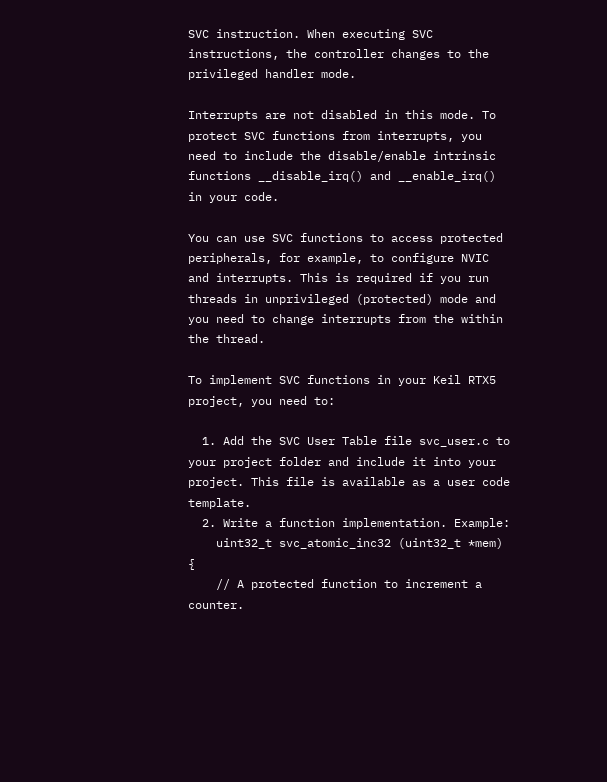SVC instruction. When executing SVC instructions, the controller changes to the privileged handler mode.

Interrupts are not disabled in this mode. To protect SVC functions from interrupts, you need to include the disable/enable intrinsic functions __disable_irq() and __enable_irq() in your code.

You can use SVC functions to access protected peripherals, for example, to configure NVIC and interrupts. This is required if you run threads in unprivileged (protected) mode and you need to change interrupts from the within the thread.

To implement SVC functions in your Keil RTX5 project, you need to:

  1. Add the SVC User Table file svc_user.c to your project folder and include it into your project. This file is available as a user code template.
  2. Write a function implementation. Example:
    uint32_t svc_atomic_inc32 (uint32_t *mem) {
    // A protected function to increment a counter.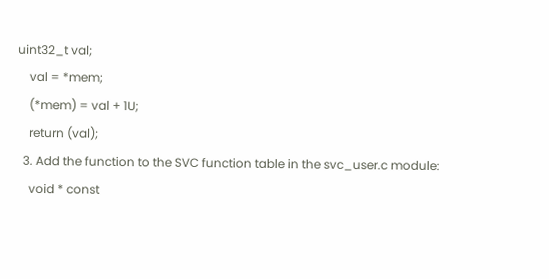uint32_t val;
    val = *mem;
    (*mem) = val + 1U;
    return (val);
  3. Add the function to the SVC function table in the svc_user.c module:
    void * const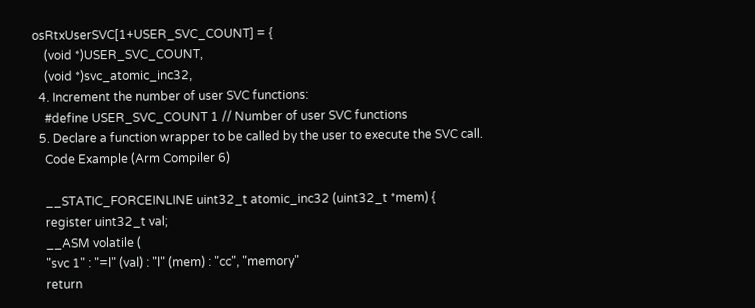osRtxUserSVC[1+USER_SVC_COUNT] = {
    (void *)USER_SVC_COUNT,
    (void *)svc_atomic_inc32,
  4. Increment the number of user SVC functions:
    #define USER_SVC_COUNT 1 // Number of user SVC functions
  5. Declare a function wrapper to be called by the user to execute the SVC call.
    Code Example (Arm Compiler 6)

    __STATIC_FORCEINLINE uint32_t atomic_inc32 (uint32_t *mem) {
    register uint32_t val;
    __ASM volatile (
    "svc 1" : "=l" (val) : "l" (mem) : "cc", "memory"
    return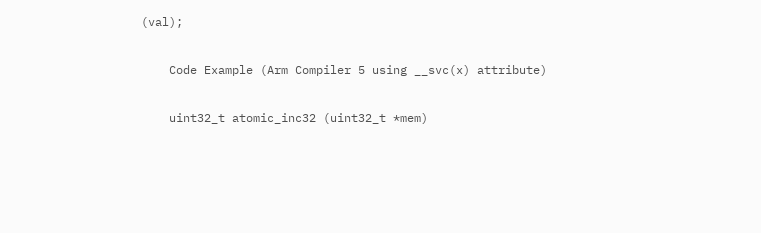(val);

    Code Example (Arm Compiler 5 using __svc(x) attribute)

    uint32_t atomic_inc32 (uint32_t *mem)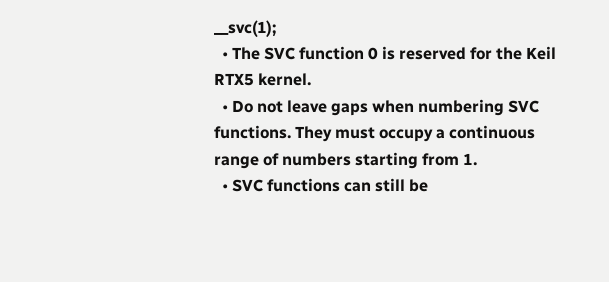__svc(1);
  • The SVC function 0 is reserved for the Keil RTX5 kernel.
  • Do not leave gaps when numbering SVC functions. They must occupy a continuous range of numbers starting from 1.
  • SVC functions can still be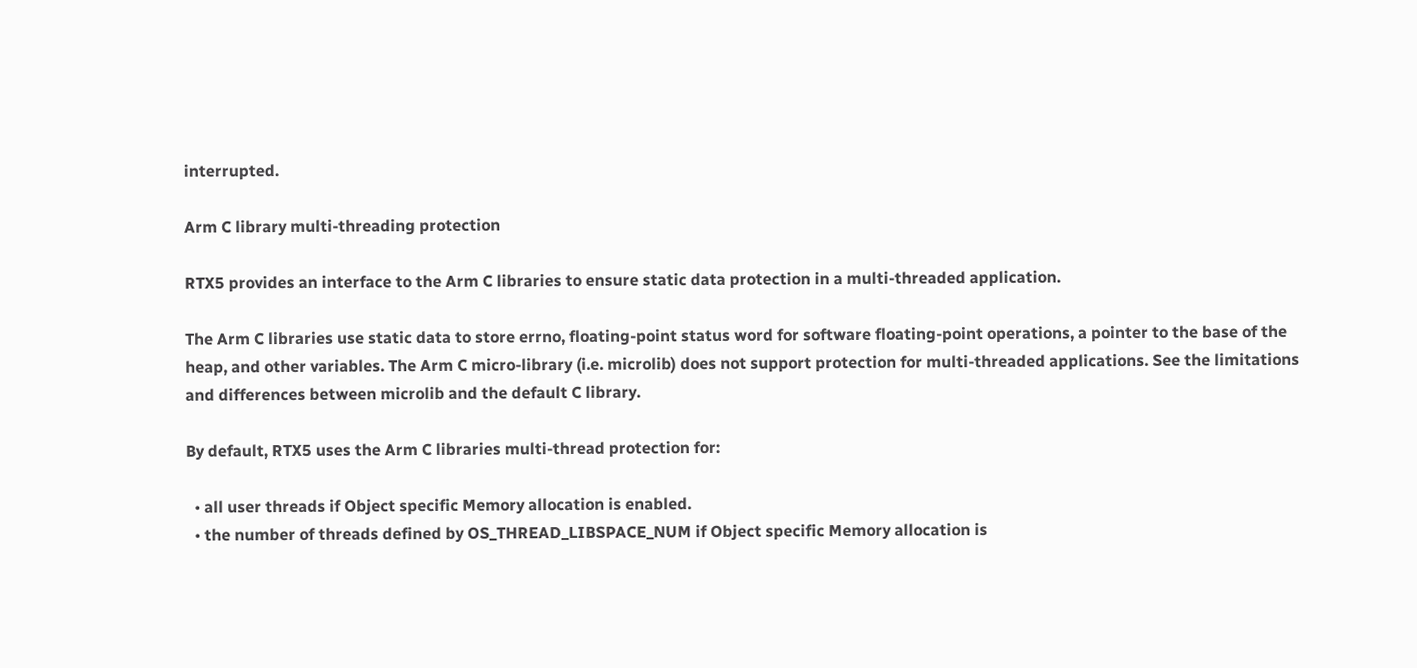interrupted.

Arm C library multi-threading protection

RTX5 provides an interface to the Arm C libraries to ensure static data protection in a multi-threaded application.

The Arm C libraries use static data to store errno, floating-point status word for software floating-point operations, a pointer to the base of the heap, and other variables. The Arm C micro-library (i.e. microlib) does not support protection for multi-threaded applications. See the limitations and differences between microlib and the default C library.

By default, RTX5 uses the Arm C libraries multi-thread protection for:

  • all user threads if Object specific Memory allocation is enabled.
  • the number of threads defined by OS_THREAD_LIBSPACE_NUM if Object specific Memory allocation is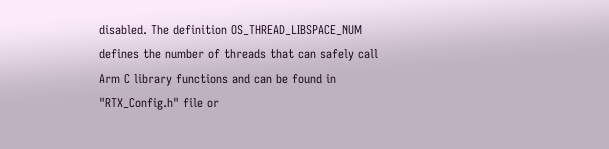disabled. The definition OS_THREAD_LIBSPACE_NUM defines the number of threads that can safely call Arm C library functions and can be found in "RTX_Config.h" file or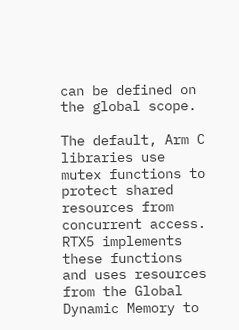can be defined on the global scope.

The default, Arm C libraries use mutex functions to protect shared resources from concurrent access. RTX5 implements these functions and uses resources from the Global Dynamic Memory to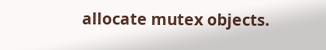allocate mutex objects.